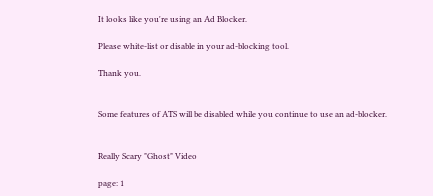It looks like you're using an Ad Blocker.

Please white-list or disable in your ad-blocking tool.

Thank you.


Some features of ATS will be disabled while you continue to use an ad-blocker.


Really Scary "Ghost" Video

page: 1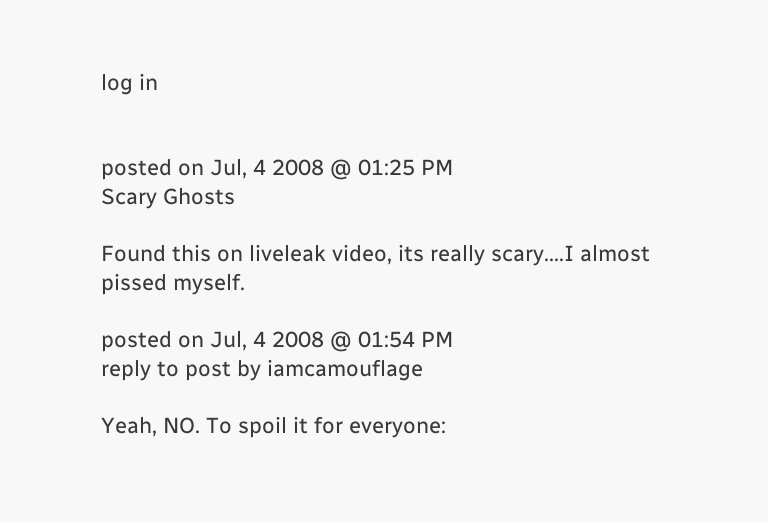log in


posted on Jul, 4 2008 @ 01:25 PM
Scary Ghosts

Found this on liveleak video, its really scary....I almost pissed myself.

posted on Jul, 4 2008 @ 01:54 PM
reply to post by iamcamouflage

Yeah, NO. To spoil it for everyone: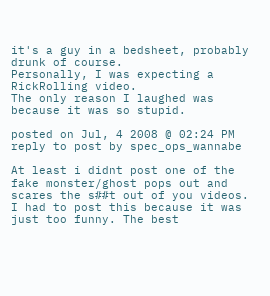it's a guy in a bedsheet, probably drunk of course.
Personally, I was expecting a RickRolling video.
The only reason I laughed was because it was so stupid.

posted on Jul, 4 2008 @ 02:24 PM
reply to post by spec_ops_wannabe

At least i didnt post one of the fake monster/ghost pops out and scares the s##t out of you videos. I had to post this because it was just too funny. The best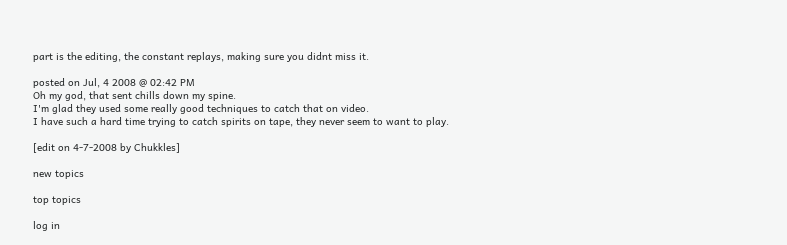part is the editing, the constant replays, making sure you didnt miss it.

posted on Jul, 4 2008 @ 02:42 PM
Oh my god, that sent chills down my spine.
I'm glad they used some really good techniques to catch that on video.
I have such a hard time trying to catch spirits on tape, they never seem to want to play.

[edit on 4-7-2008 by Chukkles]

new topics

top topics

log in